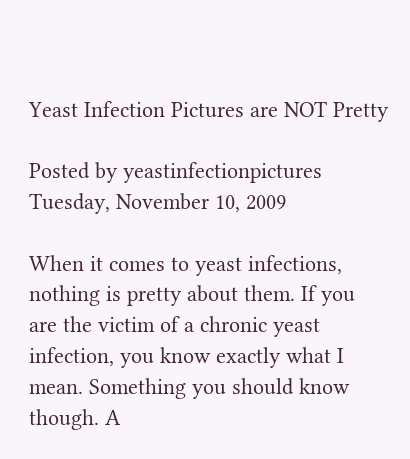Yeast Infection Pictures are NOT Pretty

Posted by yeastinfectionpictures Tuesday, November 10, 2009

When it comes to yeast infections, nothing is pretty about them. If you are the victim of a chronic yeast infection, you know exactly what I mean. Something you should know though. A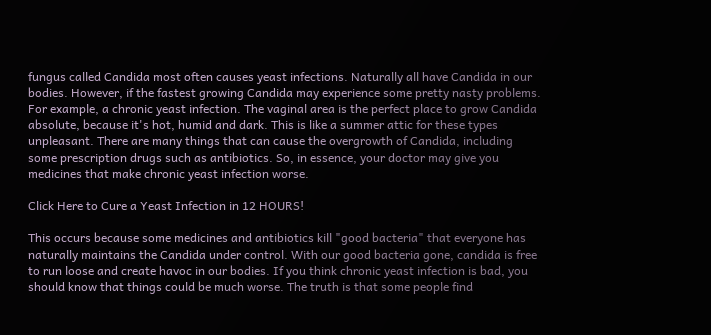fungus called Candida most often causes yeast infections. Naturally all have Candida in our bodies. However, if the fastest growing Candida may experience some pretty nasty problems. For example, a chronic yeast infection. The vaginal area is the perfect place to grow Candida absolute, because it's hot, humid and dark. This is like a summer attic for these types unpleasant. There are many things that can cause the overgrowth of Candida, including some prescription drugs such as antibiotics. So, in essence, your doctor may give you medicines that make chronic yeast infection worse.

Click Here to Cure a Yeast Infection in 12 HOURS!

This occurs because some medicines and antibiotics kill "good bacteria" that everyone has naturally maintains the Candida under control. With our good bacteria gone, candida is free to run loose and create havoc in our bodies. If you think chronic yeast infection is bad, you should know that things could be much worse. The truth is that some people find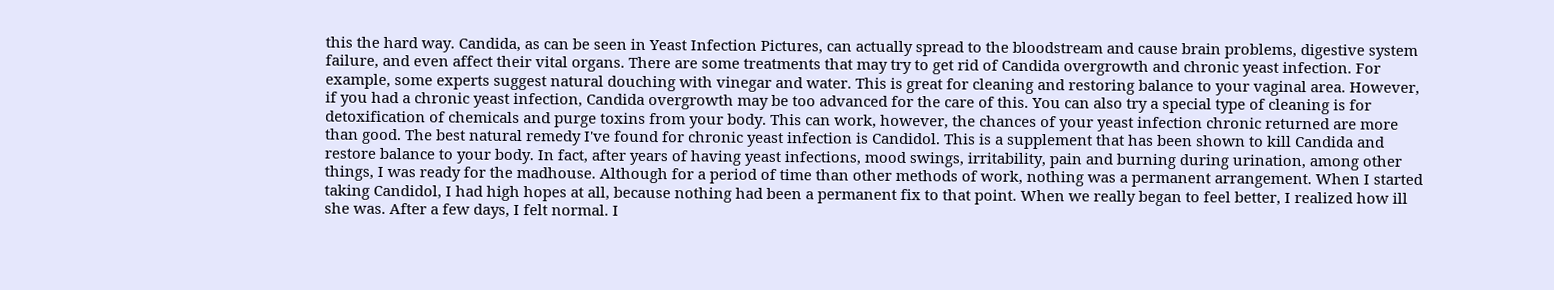this the hard way. Candida, as can be seen in Yeast Infection Pictures, can actually spread to the bloodstream and cause brain problems, digestive system failure, and even affect their vital organs. There are some treatments that may try to get rid of Candida overgrowth and chronic yeast infection. For example, some experts suggest natural douching with vinegar and water. This is great for cleaning and restoring balance to your vaginal area. However, if you had a chronic yeast infection, Candida overgrowth may be too advanced for the care of this. You can also try a special type of cleaning is for detoxification of chemicals and purge toxins from your body. This can work, however, the chances of your yeast infection chronic returned are more than good. The best natural remedy I've found for chronic yeast infection is Candidol. This is a supplement that has been shown to kill Candida and restore balance to your body. In fact, after years of having yeast infections, mood swings, irritability, pain and burning during urination, among other things, I was ready for the madhouse. Although for a period of time than other methods of work, nothing was a permanent arrangement. When I started taking Candidol, I had high hopes at all, because nothing had been a permanent fix to that point. When we really began to feel better, I realized how ill she was. After a few days, I felt normal. I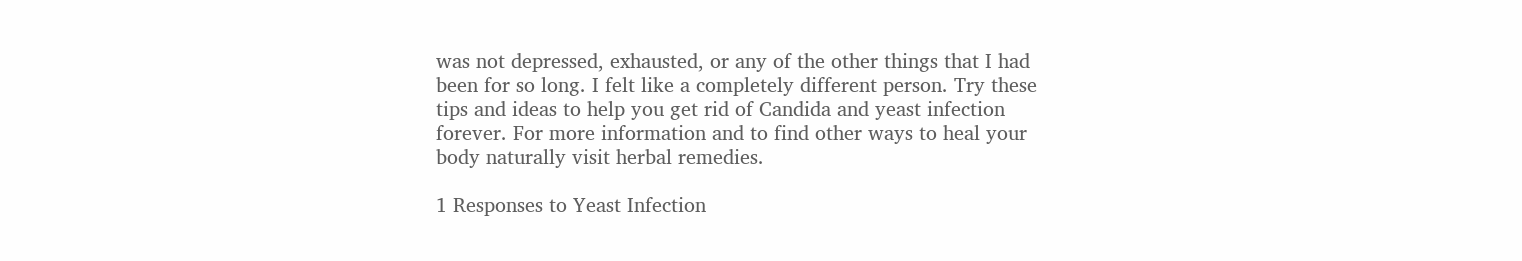was not depressed, exhausted, or any of the other things that I had been for so long. I felt like a completely different person. Try these tips and ideas to help you get rid of Candida and yeast infection forever. For more information and to find other ways to heal your body naturally visit herbal remedies.

1 Responses to Yeast Infection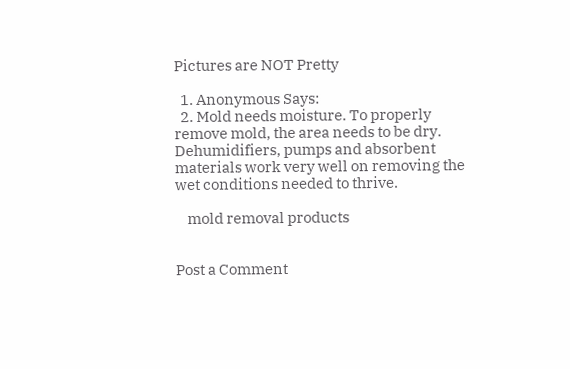Pictures are NOT Pretty

  1. Anonymous Says:
  2. Mold needs moisture. To properly remove mold, the area needs to be dry. Dehumidifiers, pumps and absorbent materials work very well on removing the wet conditions needed to thrive.

    mold removal products


Post a Comment